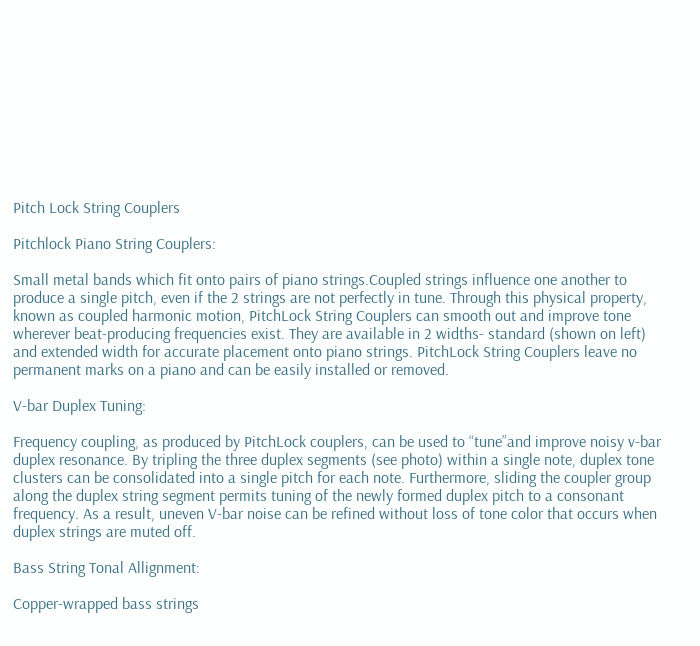Pitch Lock String Couplers

Pitchlock Piano String Couplers:

Small metal bands which fit onto pairs of piano strings.Coupled strings influence one another to produce a single pitch, even if the 2 strings are not perfectly in tune. Through this physical property, known as coupled harmonic motion, PitchLock String Couplers can smooth out and improve tone wherever beat-producing frequencies exist. They are available in 2 widths- standard (shown on left) and extended width for accurate placement onto piano strings. PitchLock String Couplers leave no permanent marks on a piano and can be easily installed or removed.

V-bar Duplex Tuning:

Frequency coupling, as produced by PitchLock couplers, can be used to “tune”and improve noisy v-bar duplex resonance. By tripling the three duplex segments (see photo) within a single note, duplex tone clusters can be consolidated into a single pitch for each note. Furthermore, sliding the coupler group along the duplex string segment permits tuning of the newly formed duplex pitch to a consonant frequency. As a result, uneven V-bar noise can be refined without loss of tone color that occurs when duplex strings are muted off.

Bass String Tonal Allignment:

Copper-wrapped bass strings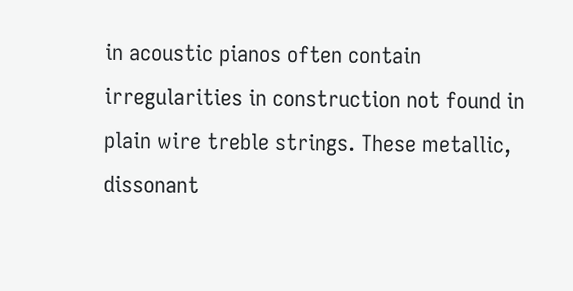in acoustic pianos often contain irregularities in construction not found in plain wire treble strings. These metallic, dissonant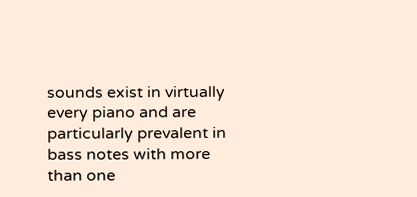sounds exist in virtually every piano and are particularly prevalent in bass notes with more than one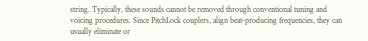string. Typically, these sounds cannot be removed through conventional tuning and voicing procedures. Since PitchLock couplers, align beat-producing frequencies, they can usually eliminate or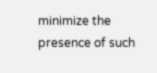minimize the presence of such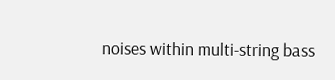noises within multi-string bass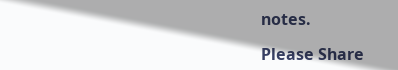notes.

Please Share